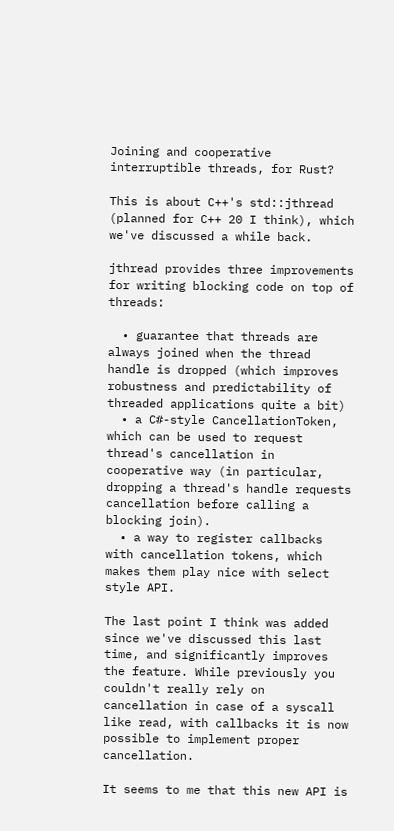Joining and cooperative interruptible threads, for Rust?

This is about C++'s std::jthread (planned for C++ 20 I think), which we've discussed a while back.

jthread provides three improvements for writing blocking code on top of threads:

  • guarantee that threads are always joined when the thread handle is dropped (which improves robustness and predictability of threaded applications quite a bit)
  • a C#-style CancellationToken, which can be used to request thread's cancellation in cooperative way (in particular, dropping a thread's handle requests cancellation before calling a blocking join).
  • a way to register callbacks with cancellation tokens, which makes them play nice with select style API.

The last point I think was added since we've discussed this last time, and significantly improves the feature. While previously you couldn't really rely on cancellation in case of a syscall like read, with callbacks it is now possible to implement proper cancellation.

It seems to me that this new API is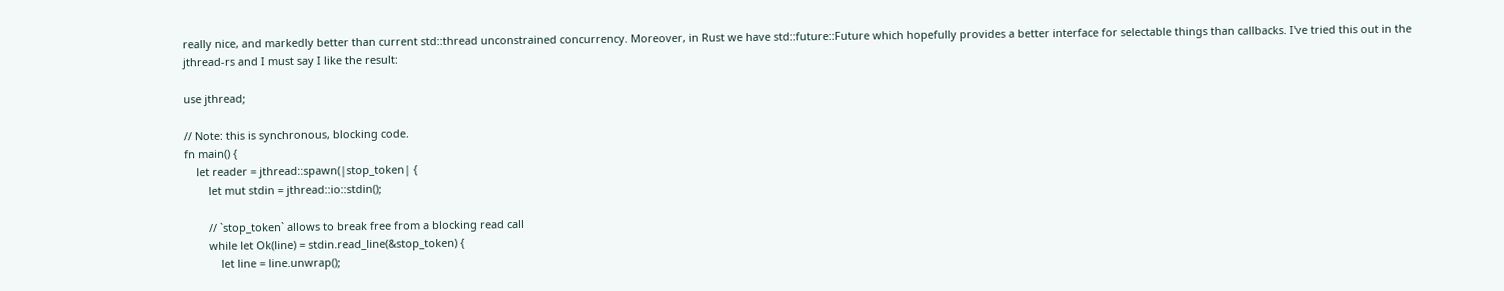really nice, and markedly better than current std::thread unconstrained concurrency. Moreover, in Rust we have std::future::Future which hopefully provides a better interface for selectable things than callbacks. I've tried this out in the jthread-rs and I must say I like the result:

use jthread;

// Note: this is synchronous, blocking code.
fn main() {
    let reader = jthread::spawn(|stop_token| {
        let mut stdin = jthread::io::stdin();

        // `stop_token` allows to break free from a blocking read call
        while let Ok(line) = stdin.read_line(&stop_token) {
            let line = line.unwrap();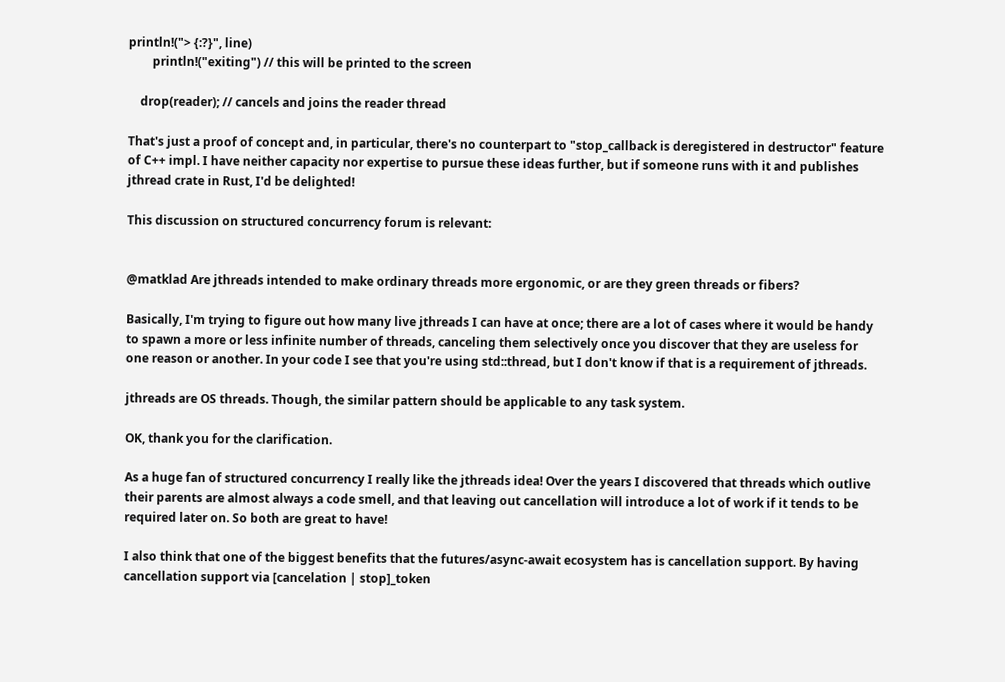println!("> {:?}", line)
        println!("exiting") // this will be printed to the screen

    drop(reader); // cancels and joins the reader thread

That's just a proof of concept and, in particular, there's no counterpart to "stop_callback is deregistered in destructor" feature of C++ impl. I have neither capacity nor expertise to pursue these ideas further, but if someone runs with it and publishes jthread crate in Rust, I'd be delighted!

This discussion on structured concurrency forum is relevant:


@matklad Are jthreads intended to make ordinary threads more ergonomic, or are they green threads or fibers?

Basically, I'm trying to figure out how many live jthreads I can have at once; there are a lot of cases where it would be handy to spawn a more or less infinite number of threads, canceling them selectively once you discover that they are useless for one reason or another. In your code I see that you're using std::thread, but I don't know if that is a requirement of jthreads.

jthreads are OS threads. Though, the similar pattern should be applicable to any task system.

OK, thank you for the clarification.

As a huge fan of structured concurrency I really like the jthreads idea! Over the years I discovered that threads which outlive their parents are almost always a code smell, and that leaving out cancellation will introduce a lot of work if it tends to be required later on. So both are great to have!

I also think that one of the biggest benefits that the futures/async-await ecosystem has is cancellation support. By having cancellation support via [cancelation | stop]_token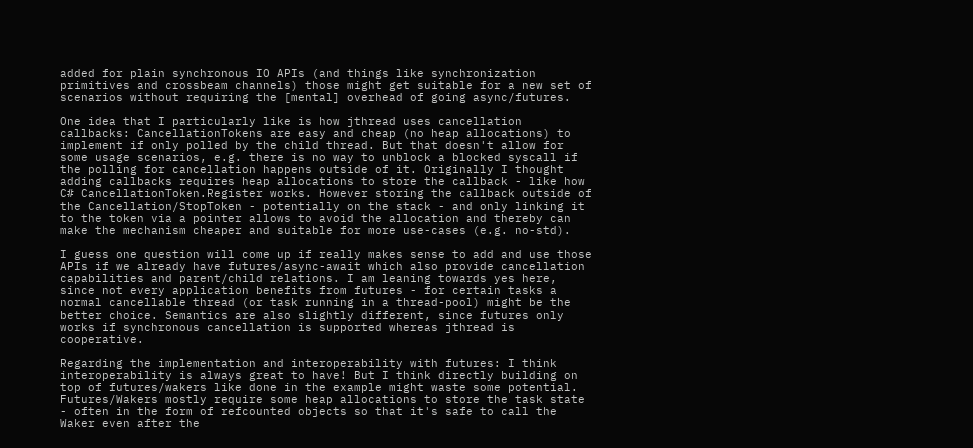added for plain synchronous IO APIs (and things like synchronization primitives and crossbeam channels) those might get suitable for a new set of scenarios without requiring the [mental] overhead of going async/futures.

One idea that I particularly like is how jthread uses cancellation callbacks: CancellationTokens are easy and cheap (no heap allocations) to implement if only polled by the child thread. But that doesn't allow for some usage scenarios, e.g. there is no way to unblock a blocked syscall if the polling for cancellation happens outside of it. Originally I thought adding callbacks requires heap allocations to store the callback - like how C# CancellationToken.Register works. However storing the callback outside of the Cancellation/StopToken - potentially on the stack - and only linking it to the token via a pointer allows to avoid the allocation and thereby can make the mechanism cheaper and suitable for more use-cases (e.g. no-std).

I guess one question will come up if really makes sense to add and use those APIs if we already have futures/async-await which also provide cancellation capabilities and parent/child relations. I am leaning towards yes here, since not every application benefits from futures - for certain tasks a normal cancellable thread (or task running in a thread-pool) might be the better choice. Semantics are also slightly different, since futures only works if synchronous cancellation is supported whereas jthread is cooperative.

Regarding the implementation and interoperability with futures: I think interoperability is always great to have! But I think directly building on top of futures/wakers like done in the example might waste some potential. Futures/Wakers mostly require some heap allocations to store the task state - often in the form of refcounted objects so that it's safe to call the Waker even after the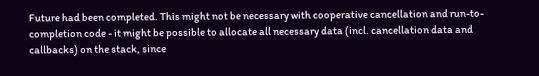Future had been completed. This might not be necessary with cooperative cancellation and run-to-completion code - it might be possible to allocate all necessary data (incl. cancellation data and callbacks) on the stack, since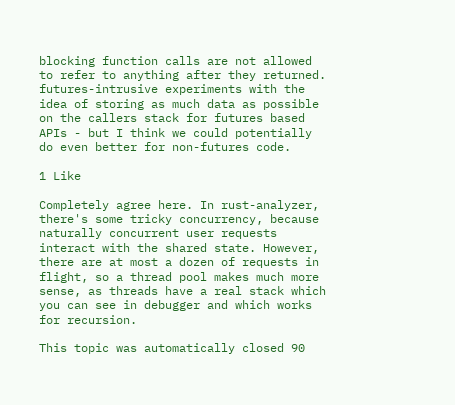blocking function calls are not allowed to refer to anything after they returned. futures-intrusive experiments with the idea of storing as much data as possible on the callers stack for futures based APIs - but I think we could potentially do even better for non-futures code.

1 Like

Completely agree here. In rust-analyzer, there's some tricky concurrency, because naturally concurrent user requests interact with the shared state. However, there are at most a dozen of requests in flight, so a thread pool makes much more sense, as threads have a real stack which you can see in debugger and which works for recursion.

This topic was automatically closed 90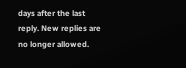days after the last reply. New replies are no longer allowed.